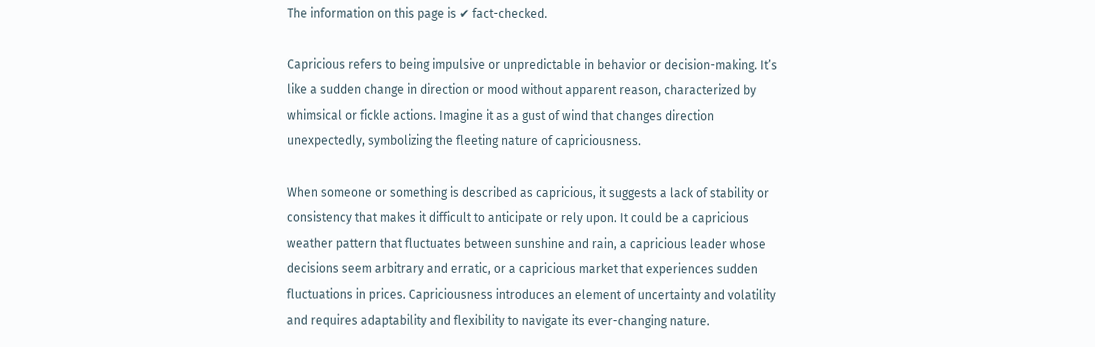The information on this page is ✔ fact-checked.

Capricious refers to being impulsive or unpredictable in behavior or decision-making. It’s like a sudden change in direction or mood without apparent reason, characterized by whimsical or fickle actions. Imagine it as a gust of wind that changes direction unexpectedly, symbolizing the fleeting nature of capriciousness.

When someone or something is described as capricious, it suggests a lack of stability or consistency that makes it difficult to anticipate or rely upon. It could be a capricious weather pattern that fluctuates between sunshine and rain, a capricious leader whose decisions seem arbitrary and erratic, or a capricious market that experiences sudden fluctuations in prices. Capriciousness introduces an element of uncertainty and volatility and requires adaptability and flexibility to navigate its ever-changing nature.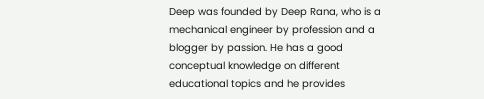Deep was founded by Deep Rana, who is a mechanical engineer by profession and a blogger by passion. He has a good conceptual knowledge on different educational topics and he provides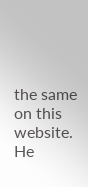the same on this website. He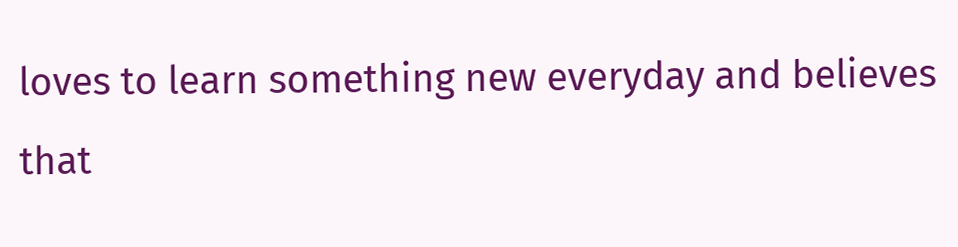loves to learn something new everyday and believes that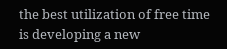the best utilization of free time is developing a new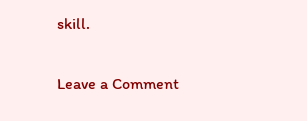skill.

Leave a Comment